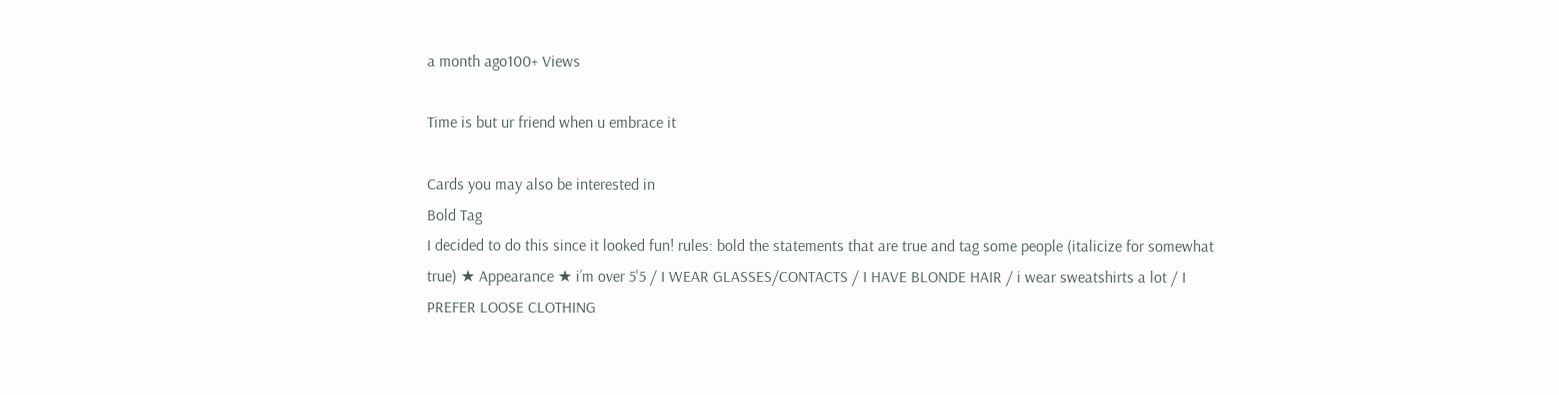a month ago100+ Views

Time is but ur friend when u embrace it

Cards you may also be interested in
Bold Tag
I decided to do this since it looked fun! rules: bold the statements that are true and tag some people (italicize for somewhat true) ★ Appearance ★ i’m over 5'5 / I WEAR GLASSES/CONTACTS / I HAVE BLONDE HAIR / i wear sweatshirts a lot / I PREFER LOOSE CLOTHING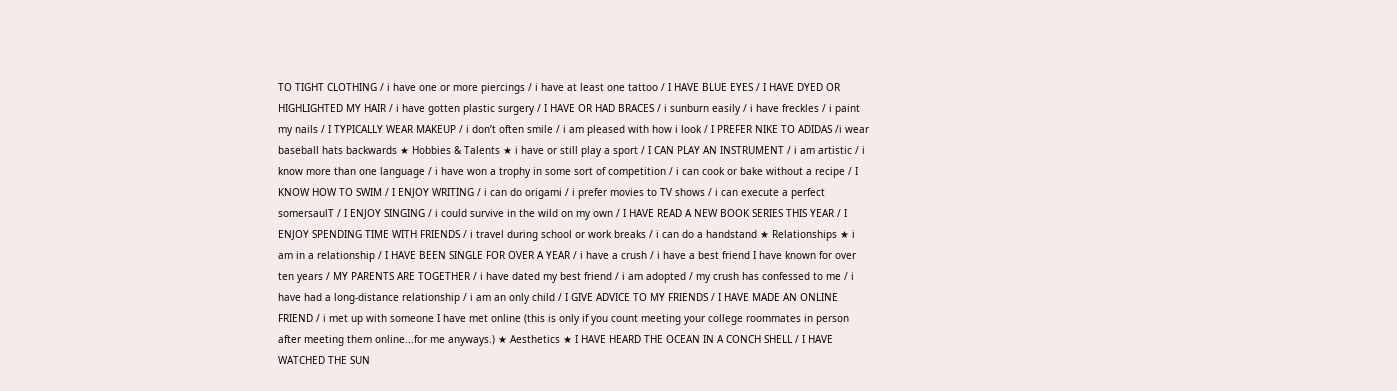TO TIGHT CLOTHING / i have one or more piercings / i have at least one tattoo / I HAVE BLUE EYES / I HAVE DYED OR HIGHLIGHTED MY HAIR / i have gotten plastic surgery / I HAVE OR HAD BRACES / i sunburn easily / i have freckles / i paint my nails / I TYPICALLY WEAR MAKEUP / i don’t often smile / i am pleased with how i look / I PREFER NIKE TO ADIDAS /i wear baseball hats backwards ★ Hobbies & Talents ★ i have or still play a sport / I CAN PLAY AN INSTRUMENT / i am artistic / i know more than one language / i have won a trophy in some sort of competition / i can cook or bake without a recipe / I KNOW HOW TO SWIM / I ENJOY WRITING / i can do origami / i prefer movies to TV shows / i can execute a perfect somersaulT / I ENJOY SINGING / i could survive in the wild on my own / I HAVE READ A NEW BOOK SERIES THIS YEAR / I ENJOY SPENDING TIME WITH FRIENDS / i travel during school or work breaks / i can do a handstand ★ Relationships ★ i am in a relationship / I HAVE BEEN SINGLE FOR OVER A YEAR / i have a crush / i have a best friend I have known for over ten years / MY PARENTS ARE TOGETHER / i have dated my best friend / i am adopted / my crush has confessed to me / i have had a long-distance relationship / i am an only child / I GIVE ADVICE TO MY FRIENDS / I HAVE MADE AN ONLINE FRIEND / i met up with someone I have met online (this is only if you count meeting your college roommates in person after meeting them online...for me anyways.) ★ Aesthetics ★ I HAVE HEARD THE OCEAN IN A CONCH SHELL / I HAVE WATCHED THE SUN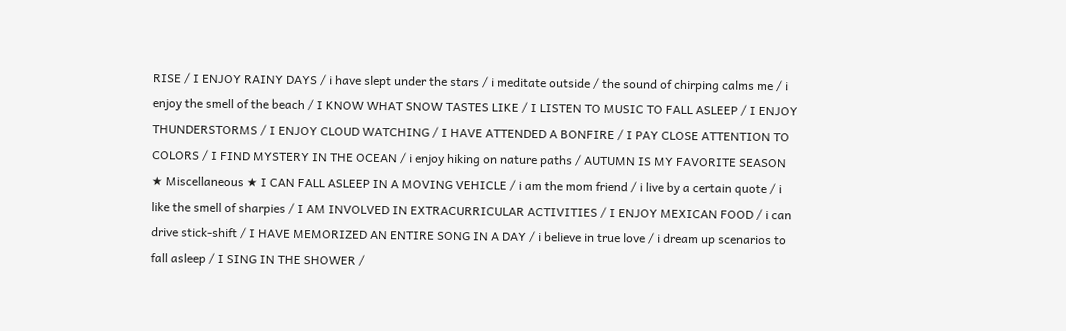RISE / I ENJOY RAINY DAYS / i have slept under the stars / i meditate outside / the sound of chirping calms me / i enjoy the smell of the beach / I KNOW WHAT SNOW TASTES LIKE / I LISTEN TO MUSIC TO FALL ASLEEP / I ENJOY THUNDERSTORMS / I ENJOY CLOUD WATCHING / I HAVE ATTENDED A BONFIRE / I PAY CLOSE ATTENTION TO COLORS / I FIND MYSTERY IN THE OCEAN / i enjoy hiking on nature paths / AUTUMN IS MY FAVORITE SEASON ★ Miscellaneous ★ I CAN FALL ASLEEP IN A MOVING VEHICLE / i am the mom friend / i live by a certain quote / i like the smell of sharpies / I AM INVOLVED IN EXTRACURRICULAR ACTIVITIES / I ENJOY MEXICAN FOOD / i can drive stick-shift / I HAVE MEMORIZED AN ENTIRE SONG IN A DAY / i believe in true love / i dream up scenarios to fall asleep / I SING IN THE SHOWER /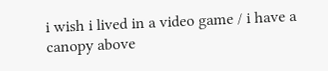i wish i lived in a video game / i have a canopy above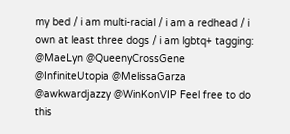my bed / i am multi-racial / i am a redhead / i own at least three dogs / i am lgbtq+ tagging: @MaeLyn @QueenyCrossGene @InfiniteUtopia @MelissaGarza @awkwardjazzy @WinKonVIP Feel free to do this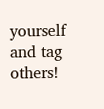yourself and tag others!